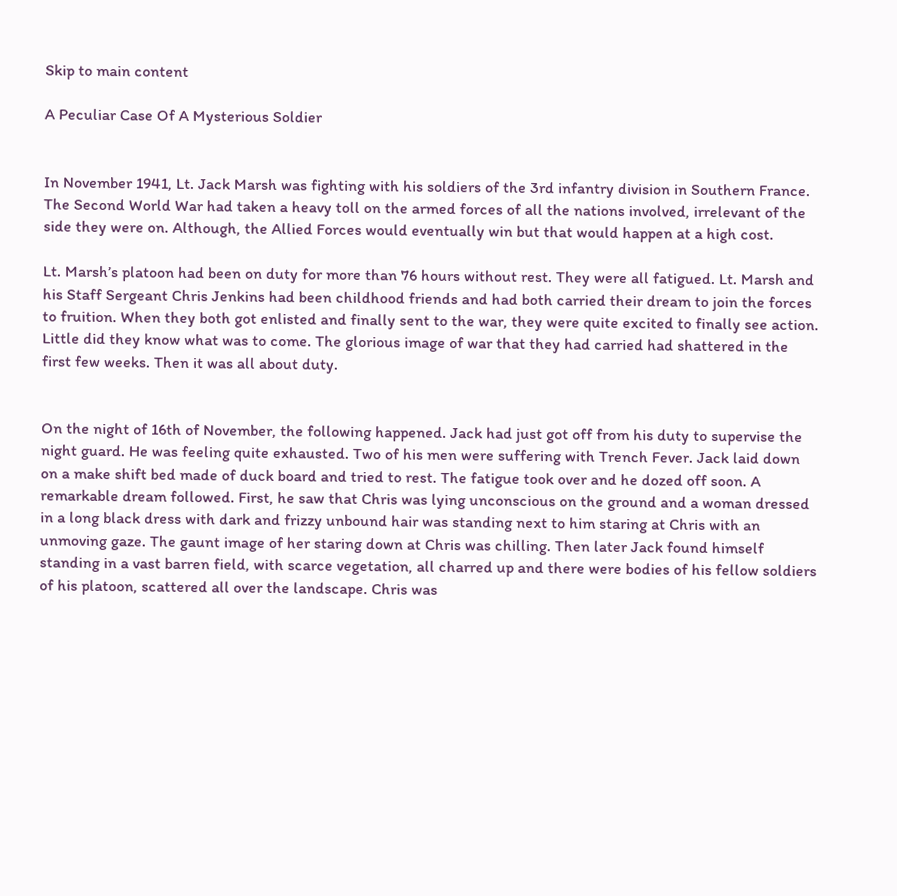Skip to main content

A Peculiar Case Of A Mysterious Soldier


In November 1941, Lt. Jack Marsh was fighting with his soldiers of the 3rd infantry division in Southern France. The Second World War had taken a heavy toll on the armed forces of all the nations involved, irrelevant of the side they were on. Although, the Allied Forces would eventually win but that would happen at a high cost.

Lt. Marsh’s platoon had been on duty for more than 76 hours without rest. They were all fatigued. Lt. Marsh and his Staff Sergeant Chris Jenkins had been childhood friends and had both carried their dream to join the forces to fruition. When they both got enlisted and finally sent to the war, they were quite excited to finally see action. Little did they know what was to come. The glorious image of war that they had carried had shattered in the first few weeks. Then it was all about duty.


On the night of 16th of November, the following happened. Jack had just got off from his duty to supervise the night guard. He was feeling quite exhausted. Two of his men were suffering with Trench Fever. Jack laid down on a make shift bed made of duck board and tried to rest. The fatigue took over and he dozed off soon. A remarkable dream followed. First, he saw that Chris was lying unconscious on the ground and a woman dressed in a long black dress with dark and frizzy unbound hair was standing next to him staring at Chris with an unmoving gaze. The gaunt image of her staring down at Chris was chilling. Then later Jack found himself standing in a vast barren field, with scarce vegetation, all charred up and there were bodies of his fellow soldiers of his platoon, scattered all over the landscape. Chris was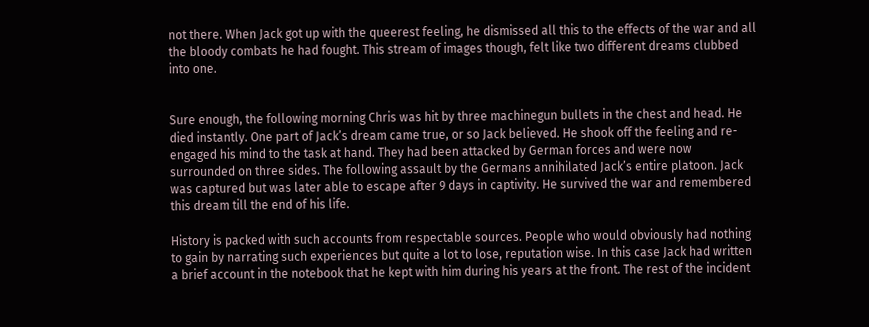not there. When Jack got up with the queerest feeling, he dismissed all this to the effects of the war and all the bloody combats he had fought. This stream of images though, felt like two different dreams clubbed into one.


Sure enough, the following morning Chris was hit by three machinegun bullets in the chest and head. He died instantly. One part of Jack’s dream came true, or so Jack believed. He shook off the feeling and re-engaged his mind to the task at hand. They had been attacked by German forces and were now surrounded on three sides. The following assault by the Germans annihilated Jack’s entire platoon. Jack was captured but was later able to escape after 9 days in captivity. He survived the war and remembered this dream till the end of his life.

History is packed with such accounts from respectable sources. People who would obviously had nothing to gain by narrating such experiences but quite a lot to lose, reputation wise. In this case Jack had written a brief account in the notebook that he kept with him during his years at the front. The rest of the incident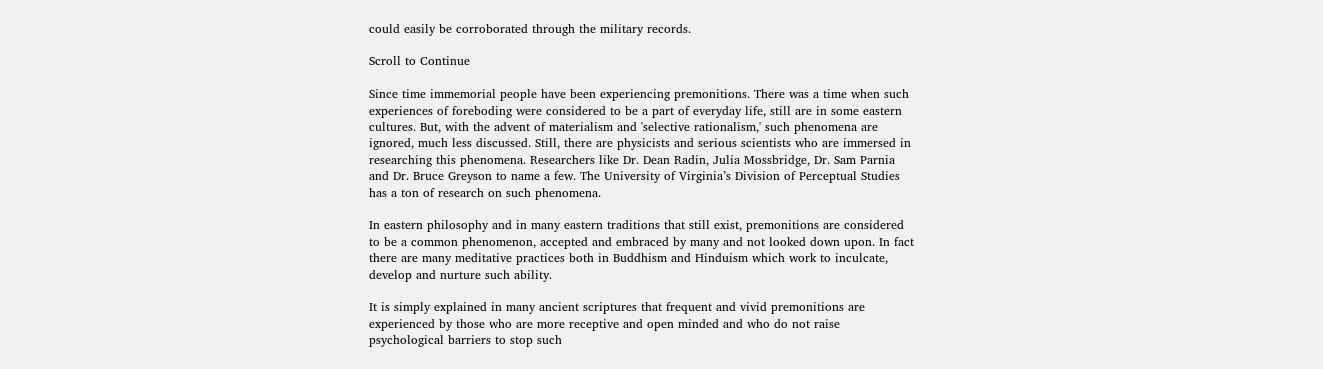could easily be corroborated through the military records.

Scroll to Continue

Since time immemorial people have been experiencing premonitions. There was a time when such experiences of foreboding were considered to be a part of everyday life, still are in some eastern cultures. But, with the advent of materialism and 'selective rationalism,' such phenomena are ignored, much less discussed. Still, there are physicists and serious scientists who are immersed in researching this phenomena. Researchers like Dr. Dean Radin, Julia Mossbridge, Dr. Sam Parnia and Dr. Bruce Greyson to name a few. The University of Virginia’s Division of Perceptual Studies has a ton of research on such phenomena.

In eastern philosophy and in many eastern traditions that still exist, premonitions are considered to be a common phenomenon, accepted and embraced by many and not looked down upon. In fact there are many meditative practices both in Buddhism and Hinduism which work to inculcate, develop and nurture such ability.

It is simply explained in many ancient scriptures that frequent and vivid premonitions are experienced by those who are more receptive and open minded and who do not raise psychological barriers to stop such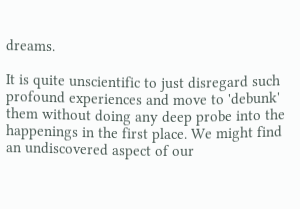dreams.

It is quite unscientific to just disregard such profound experiences and move to 'debunk' them without doing any deep probe into the happenings in the first place. We might find an undiscovered aspect of our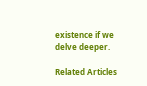existence if we delve deeper.

Related Articles